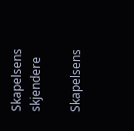Skapelsens skjendere

Skapelsens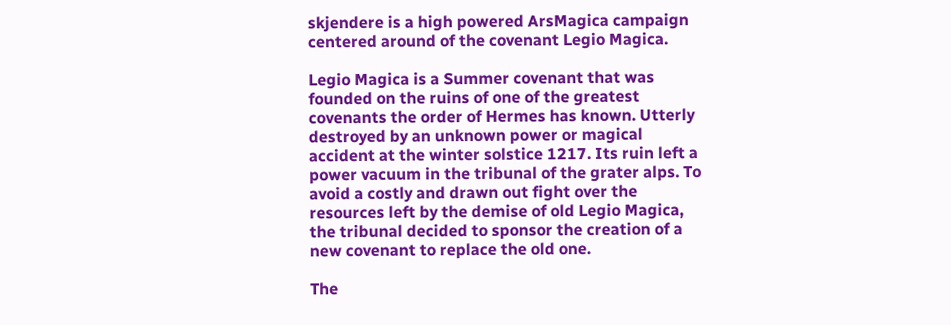skjendere is a high powered ArsMagica campaign centered around of the covenant Legio Magica.

Legio Magica is a Summer covenant that was founded on the ruins of one of the greatest covenants the order of Hermes has known. Utterly destroyed by an unknown power or magical accident at the winter solstice 1217. Its ruin left a power vacuum in the tribunal of the grater alps. To avoid a costly and drawn out fight over the resources left by the demise of old Legio Magica, the tribunal decided to sponsor the creation of a new covenant to replace the old one.

The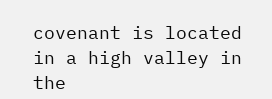covenant is located in a high valley in the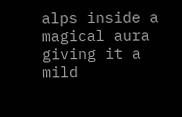alps inside a magical aura giving it a mild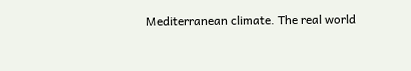Mediterranean climate. The real world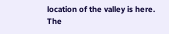location of the valley is here. The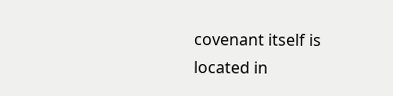covenant itself is located in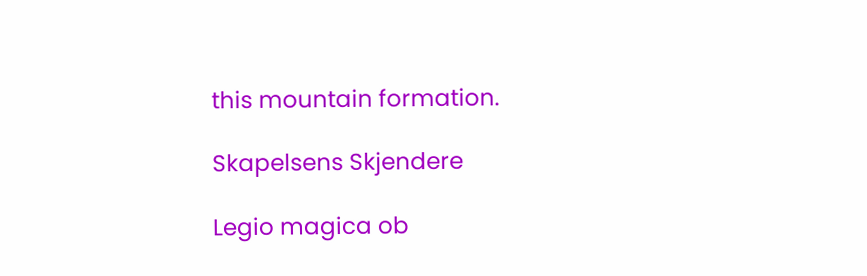this mountain formation.

Skapelsens Skjendere

Legio magica ob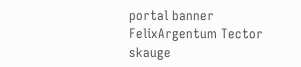portal banner FelixArgentum Tector skauge